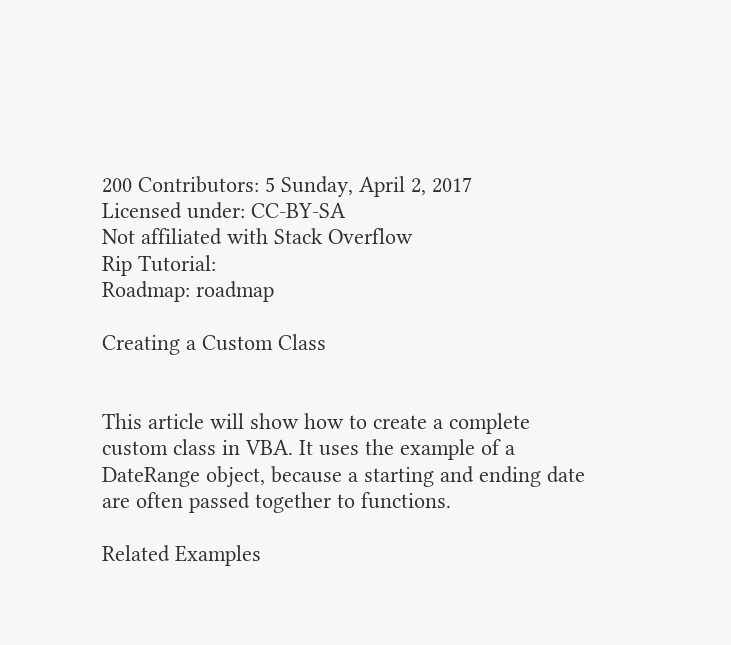200 Contributors: 5 Sunday, April 2, 2017
Licensed under: CC-BY-SA
Not affiliated with Stack Overflow
Rip Tutorial:
Roadmap: roadmap

Creating a Custom Class


This article will show how to create a complete custom class in VBA. It uses the example of a DateRange object, because a starting and ending date are often passed together to functions.

Related Examples